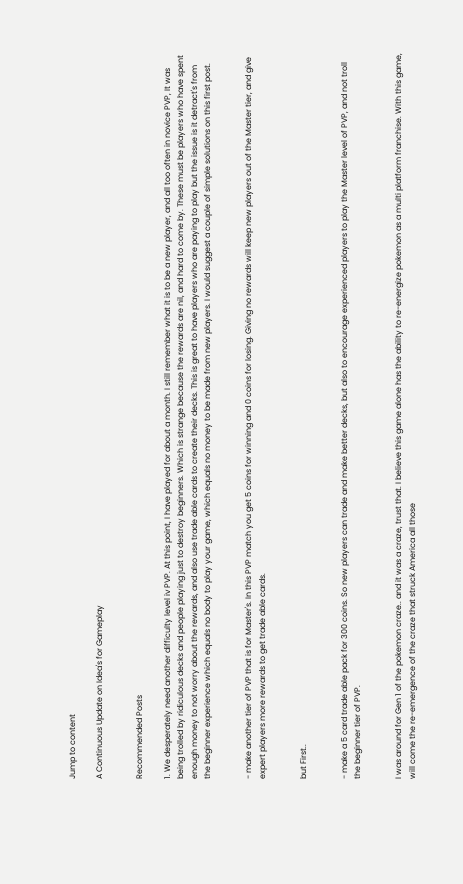Jump to content

A Continuous Update on Idea's for Gameplay


Recommended Posts

1. We desperately need another difficulty level iv PVP. At this point, I have played for about a month. I still remember what it is to be a new player, and all too often in novice PVP, It was being trolled by ridiculous decks and people playing just to destroy beginners. Which is strange because the rewards are nil, and hard to come by. These must be players who have spent enough money to not worry about the rewards, and also use trade able cards to create their decks. This is great to have players who are paying to play but the issue is it detract's from the beginner experience which equals no body to play your game, which equals no money to be made from new players. I would suggest a couple of simple solutions on this first post.


- make another tier of PVP that is for Master's. In this PVP match you get 5 coins for winning and 0 coins for losing. Giving no rewards will keep new players out of the Master tier, and give expert players more rewards to get trade able cards.


but First..


- make a 5 card trade able pack for 300 coins. So new players can trade and make better decks, but also to encourage experienced players to play the Master level of PVP, and not troll the beginner tier of PVP.


I was around for Gen 1 of the pokemon craze.. and it was a craze, trust that. I believe this game alone has the ability to re-energize pokemon as a multi platform franchise. With this game, will come the re-emergence of the craze that struck America all those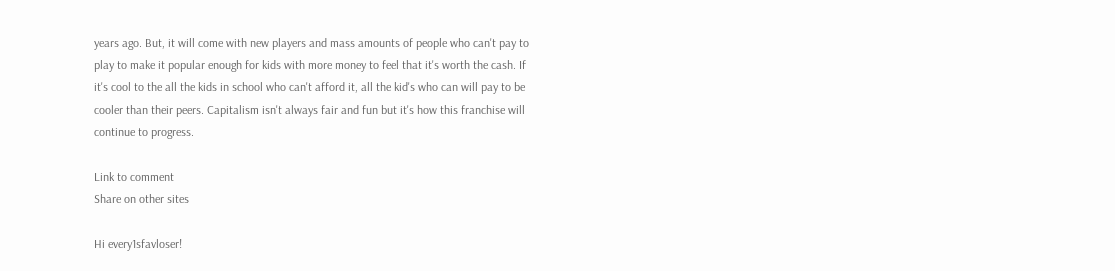years ago. But, it will come with new players and mass amounts of people who can't pay to play to make it popular enough for kids with more money to feel that it's worth the cash. If it's cool to the all the kids in school who can't afford it, all the kid's who can will pay to be cooler than their peers. Capitalism isn't always fair and fun but it's how this franchise will continue to progress.

Link to comment
Share on other sites

Hi every1sfavloser!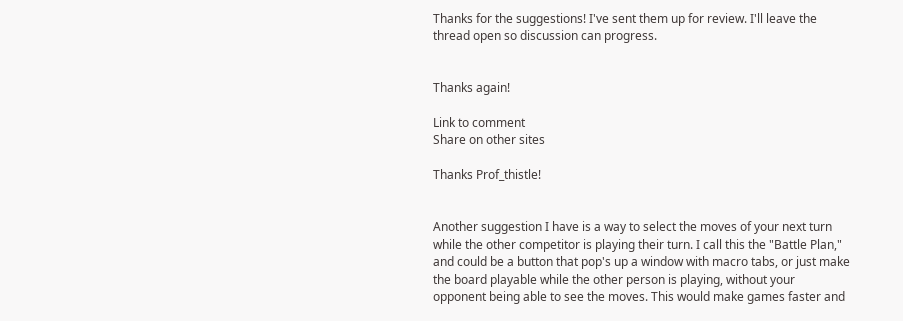Thanks for the suggestions! I've sent them up for review. I'll leave the thread open so discussion can progress.


Thanks again!

Link to comment
Share on other sites

Thanks Prof_thistle!


Another suggestion I have is a way to select the moves of your next turn while the other competitor is playing their turn. I call this the "Battle Plan," and could be a button that pop's up a window with macro tabs, or just make the board playable while the other person is playing, without your opponent being able to see the moves. This would make games faster and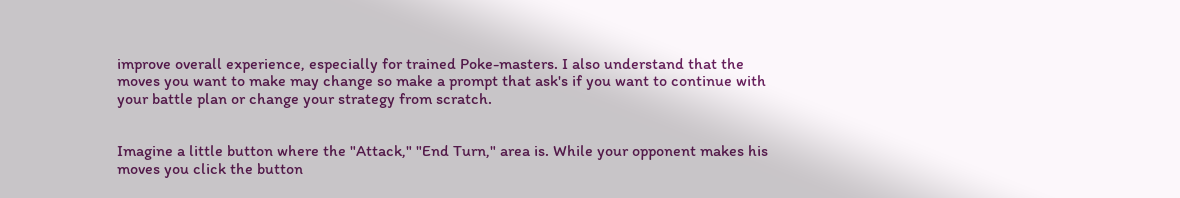improve overall experience, especially for trained Poke-masters. I also understand that the moves you want to make may change so make a prompt that ask's if you want to continue with your battle plan or change your strategy from scratch.


Imagine a little button where the "Attack," "End Turn," area is. While your opponent makes his moves you click the button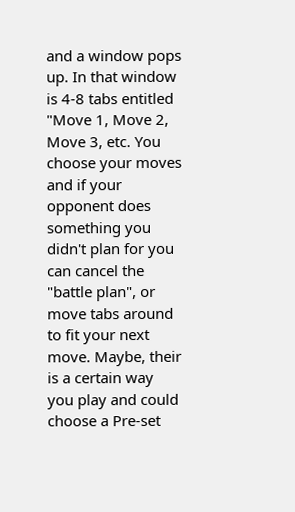and a window pops up. In that window is 4-8 tabs entitled "Move 1, Move 2, Move 3, etc. You choose your moves and if your opponent does something you didn't plan for you can cancel the "battle plan", or move tabs around to fit your next move. Maybe, their is a certain way you play and could choose a Pre-set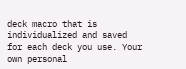deck macro that is individualized and saved for each deck you use. Your own personal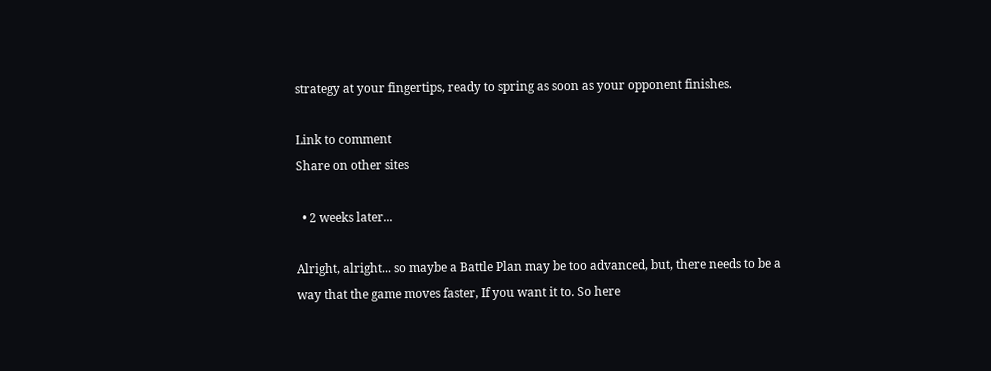strategy at your fingertips, ready to spring as soon as your opponent finishes.

Link to comment
Share on other sites

  • 2 weeks later...

Alright, alright... so maybe a Battle Plan may be too advanced, but, there needs to be a way that the game moves faster, If you want it to. So here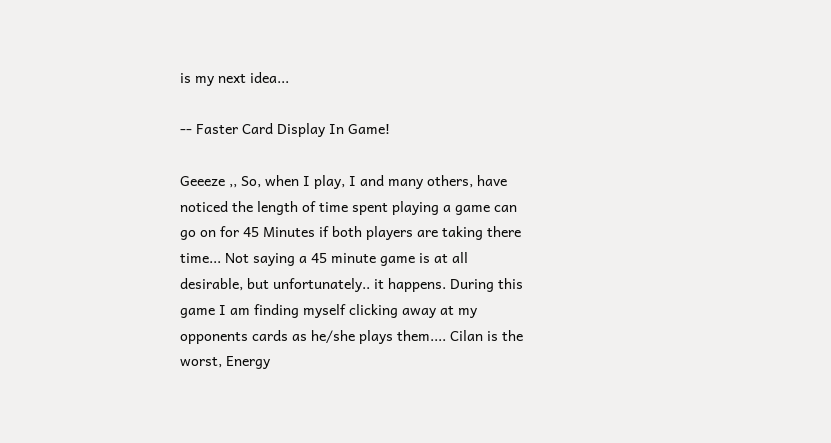is my next idea...

-- Faster Card Display In Game!

Geeeze ,, So, when I play, I and many others, have noticed the length of time spent playing a game can go on for 45 Minutes if both players are taking there time... Not saying a 45 minute game is at all desirable, but unfortunately.. it happens. During this game I am finding myself clicking away at my opponents cards as he/she plays them.... Cilan is the worst, Energy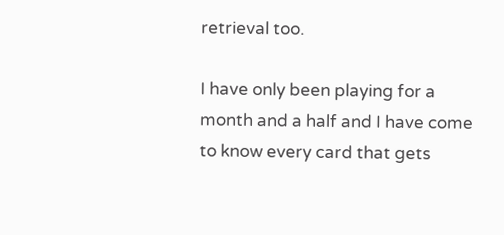retrieval too.

I have only been playing for a month and a half and I have come to know every card that gets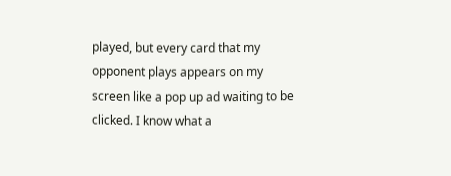played, but every card that my opponent plays appears on my screen like a pop up ad waiting to be clicked. I know what a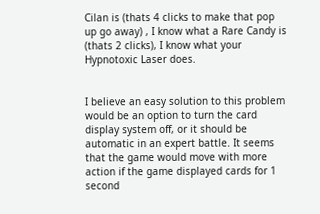Cilan is (thats 4 clicks to make that pop up go away) , I know what a Rare Candy is (thats 2 clicks), I know what your Hypnotoxic Laser does.


I believe an easy solution to this problem would be an option to turn the card display system off, or it should be automatic in an expert battle. It seems that the game would move with more action if the game displayed cards for 1 second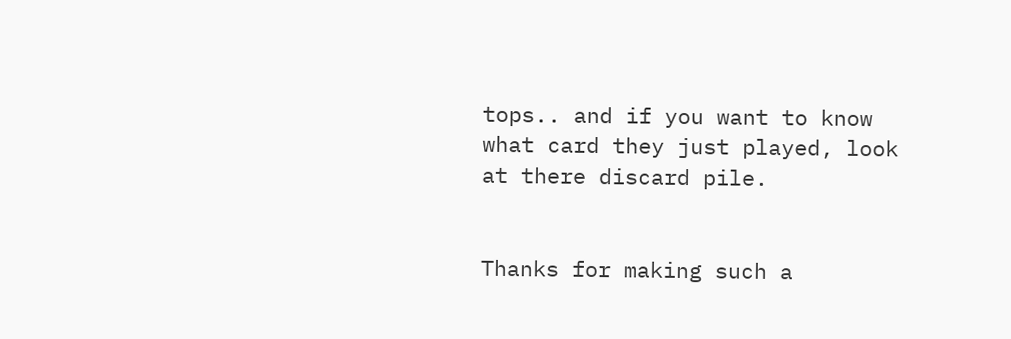tops.. and if you want to know what card they just played, look at there discard pile.


Thanks for making such a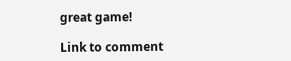great game!

Link to comment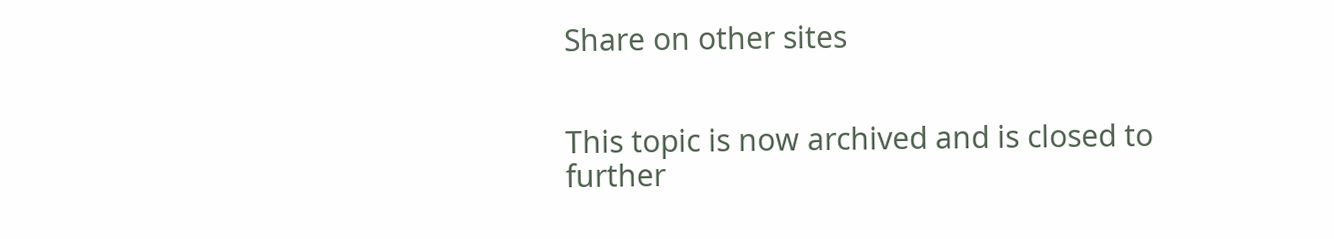Share on other sites


This topic is now archived and is closed to further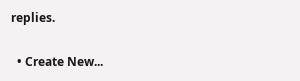replies.

  • Create New...